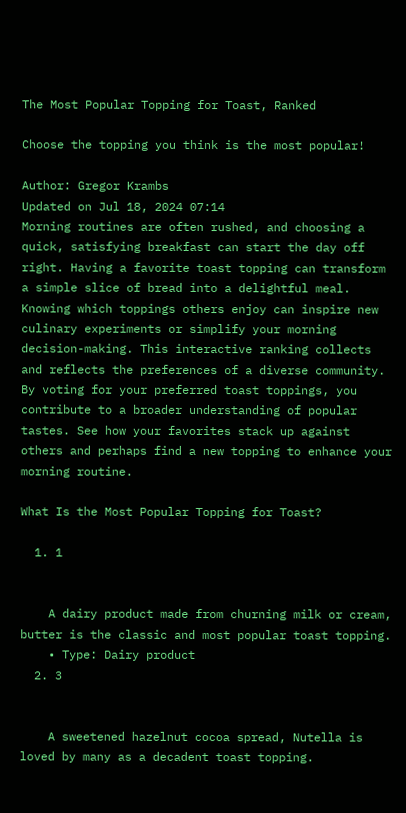The Most Popular Topping for Toast, Ranked

Choose the topping you think is the most popular!

Author: Gregor Krambs
Updated on Jul 18, 2024 07:14
Morning routines are often rushed, and choosing a quick, satisfying breakfast can start the day off right. Having a favorite toast topping can transform a simple slice of bread into a delightful meal. Knowing which toppings others enjoy can inspire new culinary experiments or simplify your morning decision-making. This interactive ranking collects and reflects the preferences of a diverse community. By voting for your preferred toast toppings, you contribute to a broader understanding of popular tastes. See how your favorites stack up against others and perhaps find a new topping to enhance your morning routine.

What Is the Most Popular Topping for Toast?

  1. 1


    A dairy product made from churning milk or cream, butter is the classic and most popular toast topping.
    • Type: Dairy product
  2. 3


    A sweetened hazelnut cocoa spread, Nutella is loved by many as a decadent toast topping.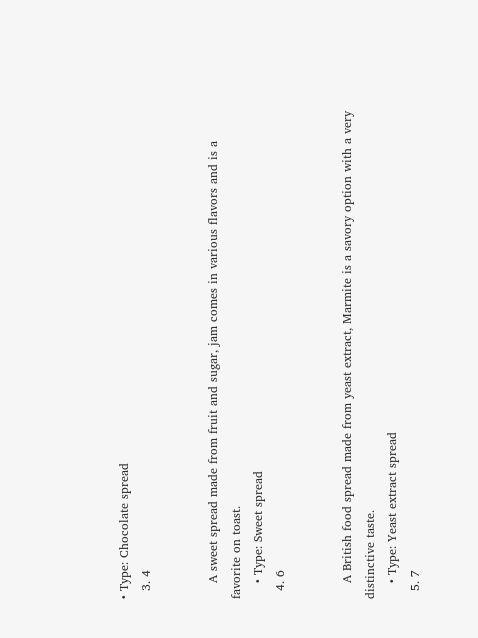• Type: Chocolate spread
  3. 4


    A sweet spread made from fruit and sugar, jam comes in various flavors and is a favorite on toast.
    • Type: Sweet spread
  4. 6


    A British food spread made from yeast extract, Marmite is a savory option with a very distinctive taste.
    • Type: Yeast extract spread
  5. 7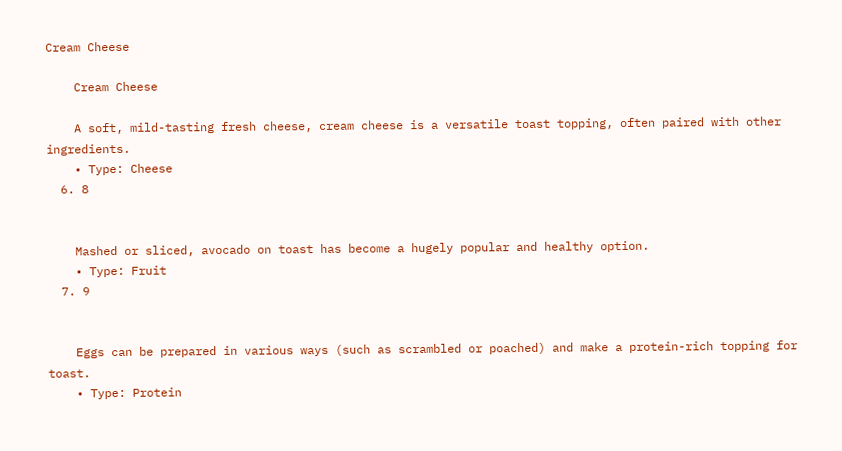Cream Cheese

    Cream Cheese

    A soft, mild-tasting fresh cheese, cream cheese is a versatile toast topping, often paired with other ingredients.
    • Type: Cheese
  6. 8


    Mashed or sliced, avocado on toast has become a hugely popular and healthy option.
    • Type: Fruit
  7. 9


    Eggs can be prepared in various ways (such as scrambled or poached) and make a protein-rich topping for toast.
    • Type: Protein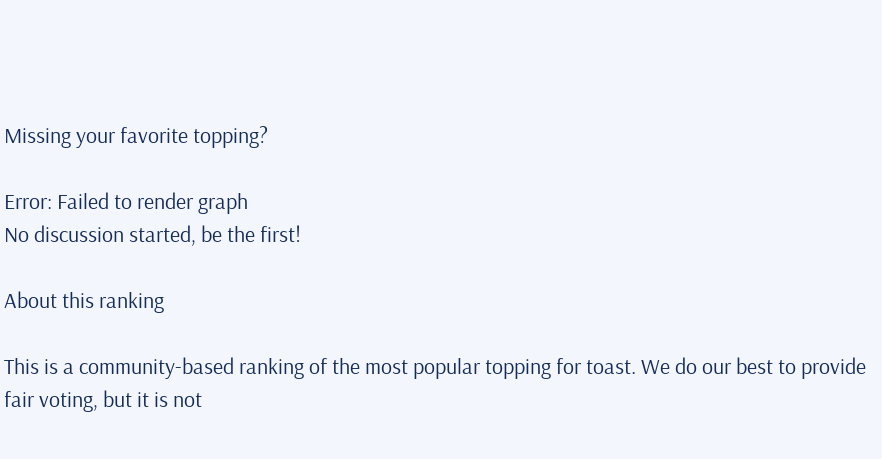Missing your favorite topping?

Error: Failed to render graph
No discussion started, be the first!

About this ranking

This is a community-based ranking of the most popular topping for toast. We do our best to provide fair voting, but it is not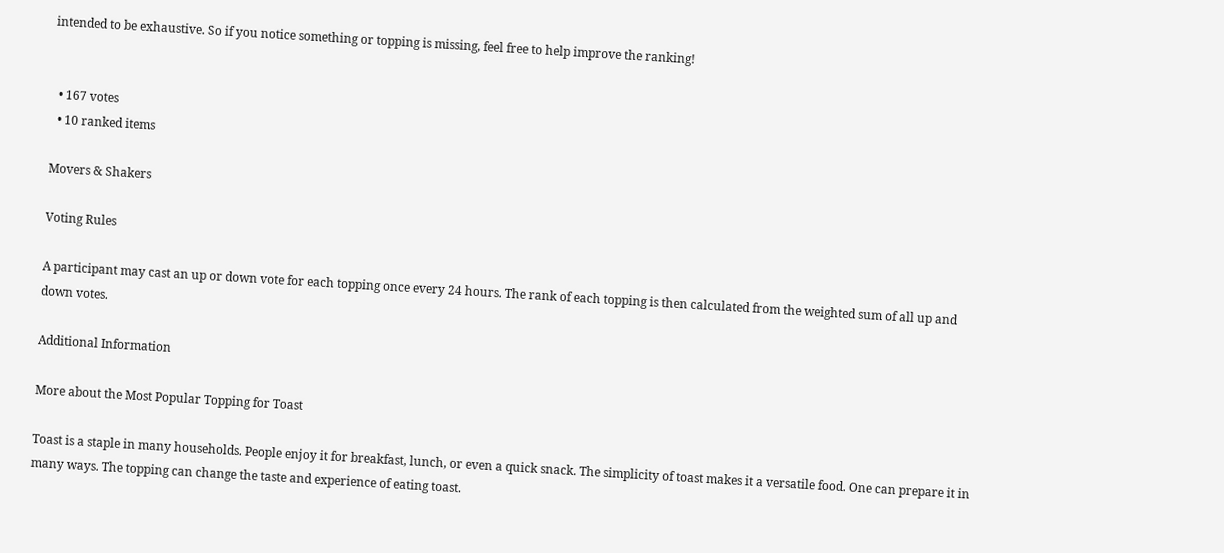intended to be exhaustive. So if you notice something or topping is missing, feel free to help improve the ranking!


  • 167 votes
  • 10 ranked items

Movers & Shakers

Voting Rules

A participant may cast an up or down vote for each topping once every 24 hours. The rank of each topping is then calculated from the weighted sum of all up and down votes.

Additional Information

More about the Most Popular Topping for Toast

Toast is a staple in many households. People enjoy it for breakfast, lunch, or even a quick snack. The simplicity of toast makes it a versatile food. One can prepare it in many ways. The topping can change the taste and experience of eating toast.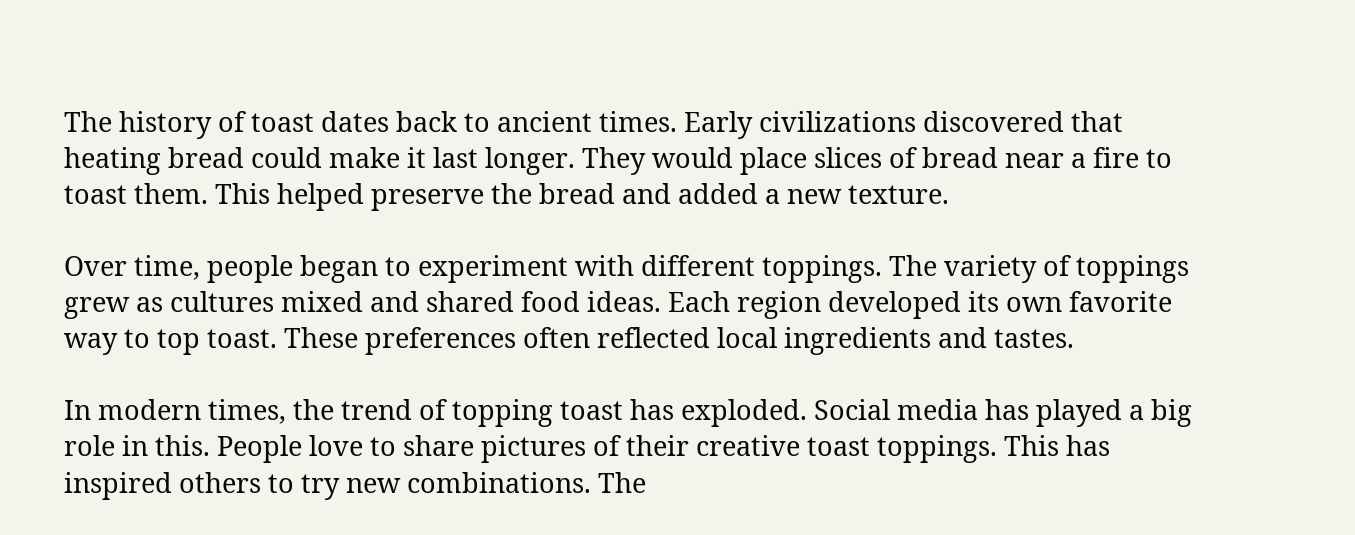The history of toast dates back to ancient times. Early civilizations discovered that heating bread could make it last longer. They would place slices of bread near a fire to toast them. This helped preserve the bread and added a new texture.

Over time, people began to experiment with different toppings. The variety of toppings grew as cultures mixed and shared food ideas. Each region developed its own favorite way to top toast. These preferences often reflected local ingredients and tastes.

In modern times, the trend of topping toast has exploded. Social media has played a big role in this. People love to share pictures of their creative toast toppings. This has inspired others to try new combinations. The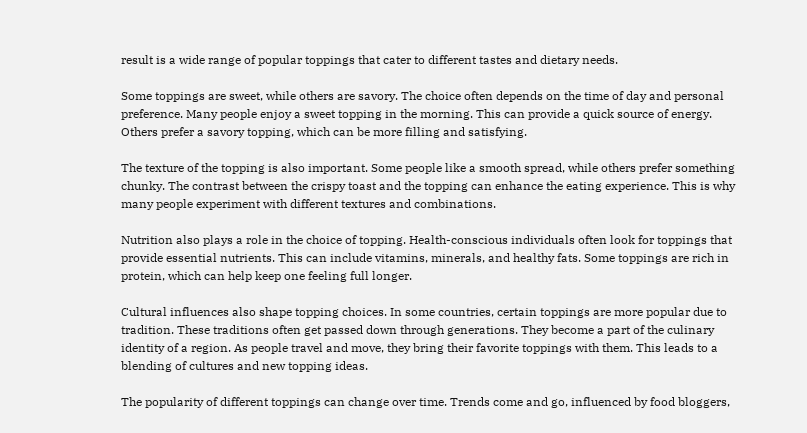result is a wide range of popular toppings that cater to different tastes and dietary needs.

Some toppings are sweet, while others are savory. The choice often depends on the time of day and personal preference. Many people enjoy a sweet topping in the morning. This can provide a quick source of energy. Others prefer a savory topping, which can be more filling and satisfying.

The texture of the topping is also important. Some people like a smooth spread, while others prefer something chunky. The contrast between the crispy toast and the topping can enhance the eating experience. This is why many people experiment with different textures and combinations.

Nutrition also plays a role in the choice of topping. Health-conscious individuals often look for toppings that provide essential nutrients. This can include vitamins, minerals, and healthy fats. Some toppings are rich in protein, which can help keep one feeling full longer.

Cultural influences also shape topping choices. In some countries, certain toppings are more popular due to tradition. These traditions often get passed down through generations. They become a part of the culinary identity of a region. As people travel and move, they bring their favorite toppings with them. This leads to a blending of cultures and new topping ideas.

The popularity of different toppings can change over time. Trends come and go, influenced by food bloggers,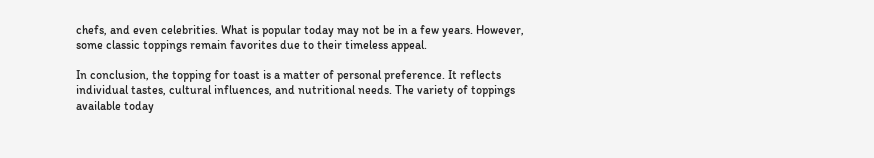chefs, and even celebrities. What is popular today may not be in a few years. However, some classic toppings remain favorites due to their timeless appeal.

In conclusion, the topping for toast is a matter of personal preference. It reflects individual tastes, cultural influences, and nutritional needs. The variety of toppings available today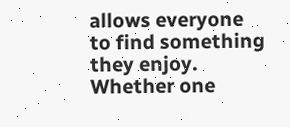allows everyone to find something they enjoy. Whether one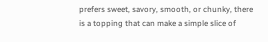prefers sweet, savory, smooth, or chunky, there is a topping that can make a simple slice of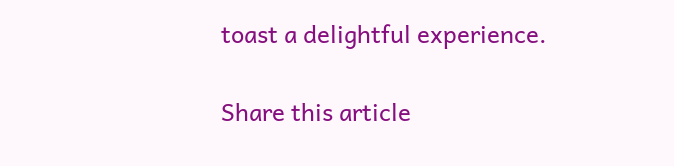toast a delightful experience.

Share this article